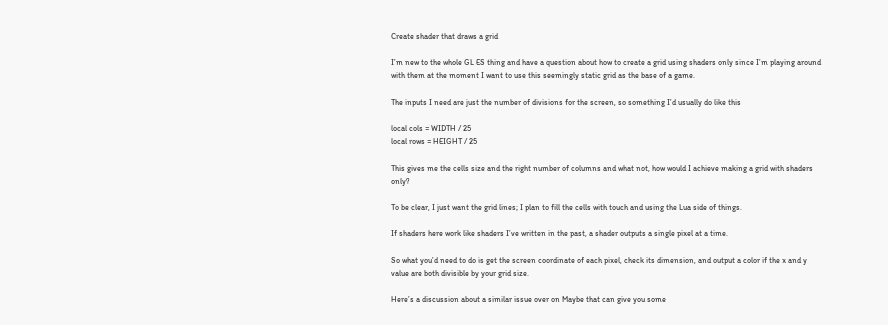Create shader that draws a grid

I’m new to the whole GL ES thing and have a question about how to create a grid using shaders only since I’m playing around with them at the moment I want to use this seemingly static grid as the base of a game.

The inputs I need are just the number of divisions for the screen, so something I’d usually do like this

local cols = WIDTH / 25
local rows = HEIGHT / 25

This gives me the cells size and the right number of columns and what not, how would I achieve making a grid with shaders only?

To be clear, I just want the grid lines; I plan to fill the cells with touch and using the Lua side of things.

If shaders here work like shaders I’ve written in the past, a shader outputs a single pixel at a time.

So what you’d need to do is get the screen coordinate of each pixel, check its dimension, and output a color if the x and y value are both divisible by your grid size.

Here’s a discussion about a similar issue over on Maybe that can give you some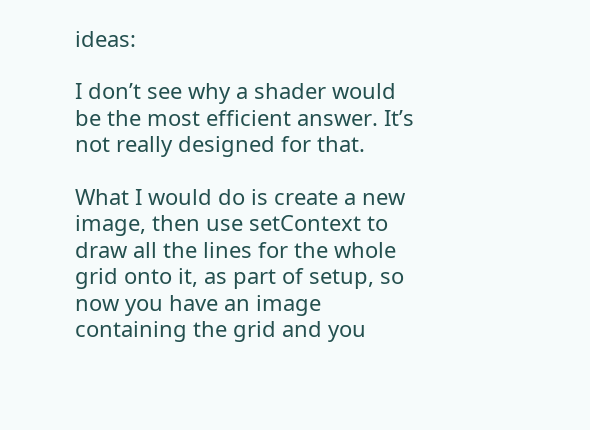ideas:

I don’t see why a shader would be the most efficient answer. It’s not really designed for that.

What I would do is create a new image, then use setContext to draw all the lines for the whole grid onto it, as part of setup, so now you have an image containing the grid and you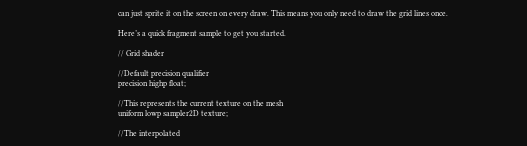can just sprite it on the screen on every draw. This means you only need to draw the grid lines once.

Here’s a quick fragment sample to get you started.

// Grid shader

//Default precision qualifier
precision highp float;

//This represents the current texture on the mesh
uniform lowp sampler2D texture;

//The interpolated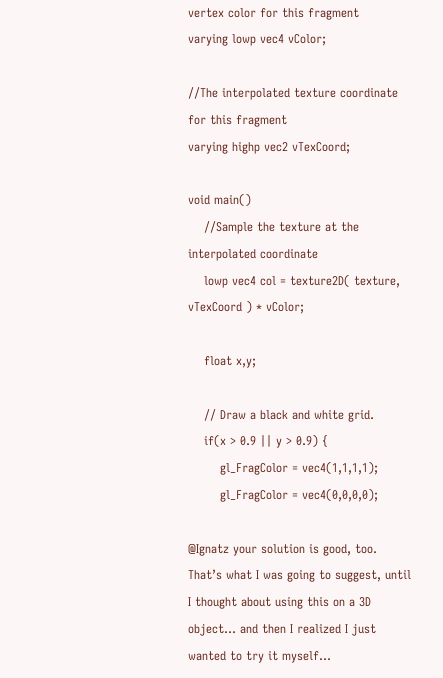vertex color for this fragment
varying lowp vec4 vColor;

//The interpolated texture coordinate for this fragment
varying highp vec2 vTexCoord;

void main()
    //Sample the texture at the interpolated coordinate
    lowp vec4 col = texture2D( texture, vTexCoord ) * vColor;

    float x,y;

    // Draw a black and white grid.
    if(x > 0.9 || y > 0.9) {
        gl_FragColor = vec4(1,1,1,1);
        gl_FragColor = vec4(0,0,0,0);

@Ignatz your solution is good, too. That’s what I was going to suggest, until I thought about using this on a 3D object… and then I realized I just wanted to try it myself…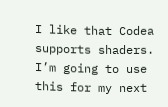I like that Codea supports shaders. I’m going to use this for my next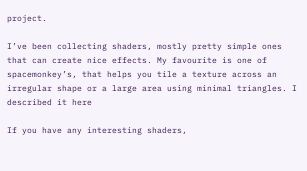project.

I’ve been collecting shaders, mostly pretty simple ones that can create nice effects. My favourite is one of spacemonkey’s, that helps you tile a texture across an irregular shape or a large area using minimal triangles. I described it here

If you have any interesting shaders,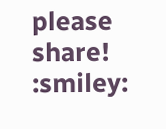please share! :smiley: